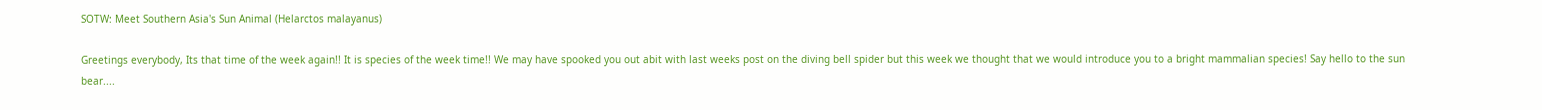SOTW: Meet Southern Asia's Sun Animal (Helarctos malayanus)

Greetings everybody, Its that time of the week again!! It is species of the week time!! We may have spooked you out abit with last weeks post on the diving bell spider but this week we thought that we would introduce you to a bright mammalian species! Say hello to the sun bear....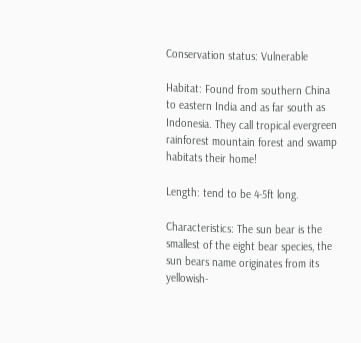Conservation status: Vulnerable

Habitat: Found from southern China to eastern India and as far south as Indonesia. They call tropical evergreen rainforest mountain forest and swamp habitats their home!

Length: tend to be 4-5ft long.

Characteristics: The sun bear is the smallest of the eight bear species, the sun bears name originates from its yellowish-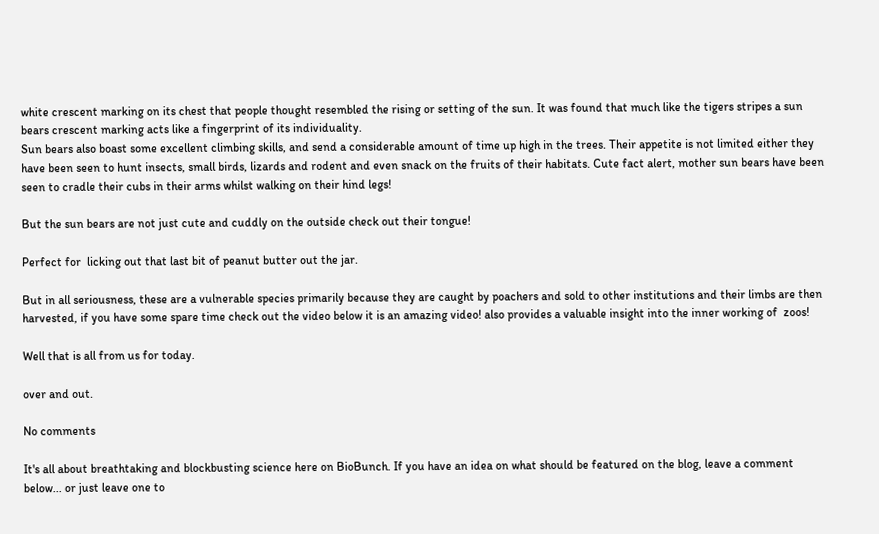white crescent marking on its chest that people thought resembled the rising or setting of the sun. It was found that much like the tigers stripes a sun bears crescent marking acts like a fingerprint of its individuality.
Sun bears also boast some excellent climbing skills, and send a considerable amount of time up high in the trees. Their appetite is not limited either they have been seen to hunt insects, small birds, lizards and rodent and even snack on the fruits of their habitats. Cute fact alert, mother sun bears have been seen to cradle their cubs in their arms whilst walking on their hind legs!

But the sun bears are not just cute and cuddly on the outside check out their tongue!

Perfect for  licking out that last bit of peanut butter out the jar.

But in all seriousness, these are a vulnerable species primarily because they are caught by poachers and sold to other institutions and their limbs are then harvested, if you have some spare time check out the video below it is an amazing video! also provides a valuable insight into the inner working of  zoos!

Well that is all from us for today.

over and out.

No comments

It's all about breathtaking and blockbusting science here on BioBunch. If you have an idea on what should be featured on the blog, leave a comment below... or just leave one to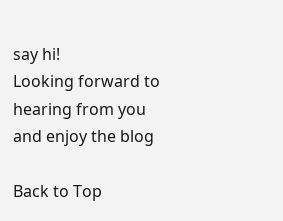say hi!
Looking forward to hearing from you and enjoy the blog

Back to Top